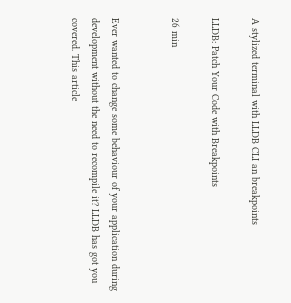A stylized terminal with LLDB CLI an breakpoints

LLDB: Patch Your Code with Breakpoints

26 min


Ever wanted to change some behaviour of your application during development without the need to recompile it? LLDB has got you covered. This article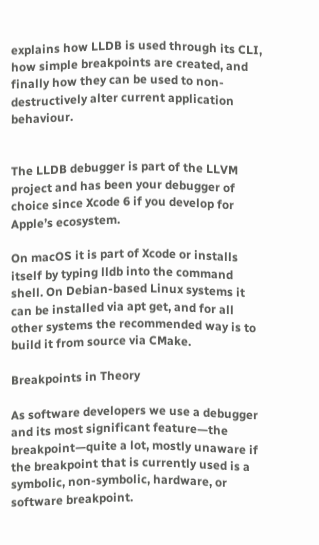explains how LLDB is used through its CLI, how simple breakpoints are created, and finally how they can be used to non-destructively alter current application behaviour.


The LLDB debugger is part of the LLVM project and has been your debugger of choice since Xcode 6 if you develop for Apple’s ecosystem.

On macOS it is part of Xcode or installs itself by typing lldb into the command shell. On Debian-based Linux systems it can be installed via apt get, and for all other systems the recommended way is to build it from source via CMake.

Breakpoints in Theory

As software developers we use a debugger and its most significant feature—the breakpoint—quite a lot, mostly unaware if the breakpoint that is currently used is a symbolic, non-symbolic, hardware, or software breakpoint.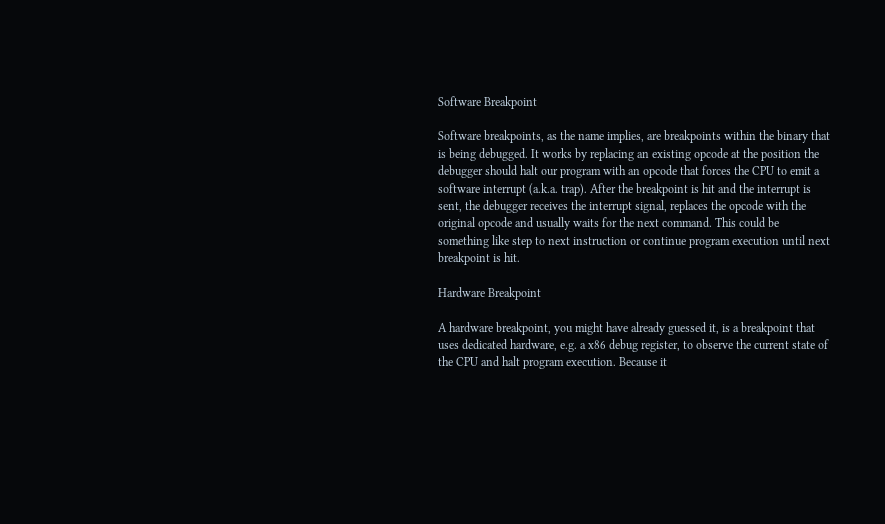Software Breakpoint

Software breakpoints, as the name implies, are breakpoints within the binary that is being debugged. It works by replacing an existing opcode at the position the debugger should halt our program with an opcode that forces the CPU to emit a software interrupt (a.k.a. trap). After the breakpoint is hit and the interrupt is sent, the debugger receives the interrupt signal, replaces the opcode with the original opcode and usually waits for the next command. This could be something like step to next instruction or continue program execution until next breakpoint is hit.

Hardware Breakpoint

A hardware breakpoint, you might have already guessed it, is a breakpoint that uses dedicated hardware, e.g. a x86 debug register, to observe the current state of the CPU and halt program execution. Because it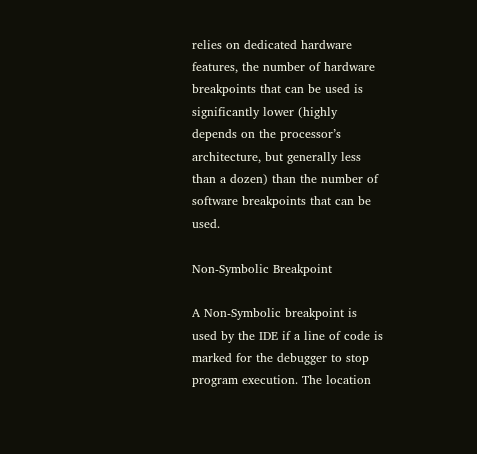relies on dedicated hardware features, the number of hardware breakpoints that can be used is significantly lower (highly depends on the processor’s architecture, but generally less than a dozen) than the number of software breakpoints that can be used.

Non-Symbolic Breakpoint

A Non-Symbolic breakpoint is used by the IDE if a line of code is marked for the debugger to stop program execution. The location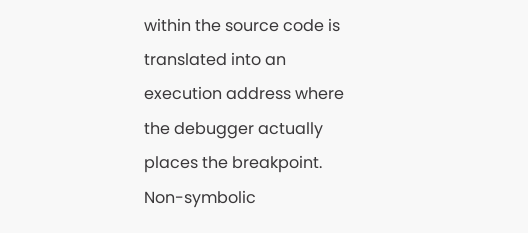within the source code is translated into an execution address where the debugger actually places the breakpoint. Non-symbolic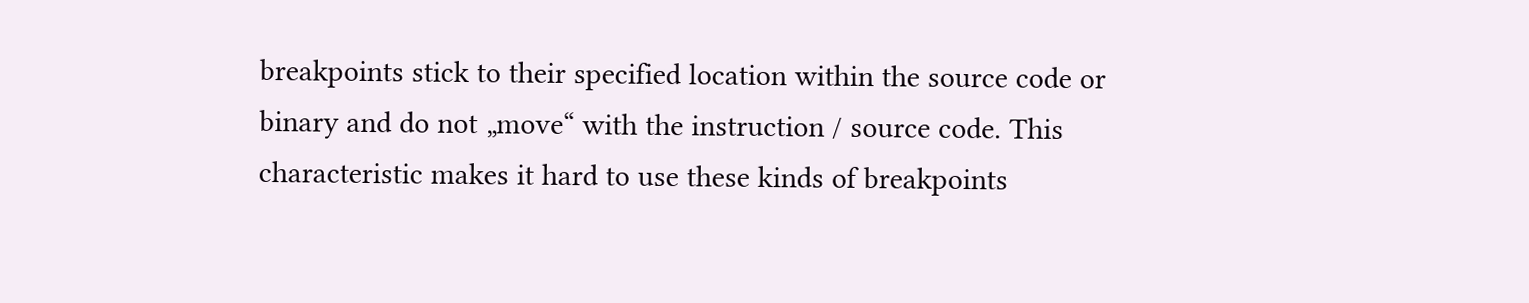breakpoints stick to their specified location within the source code or binary and do not „move“ with the instruction / source code. This characteristic makes it hard to use these kinds of breakpoints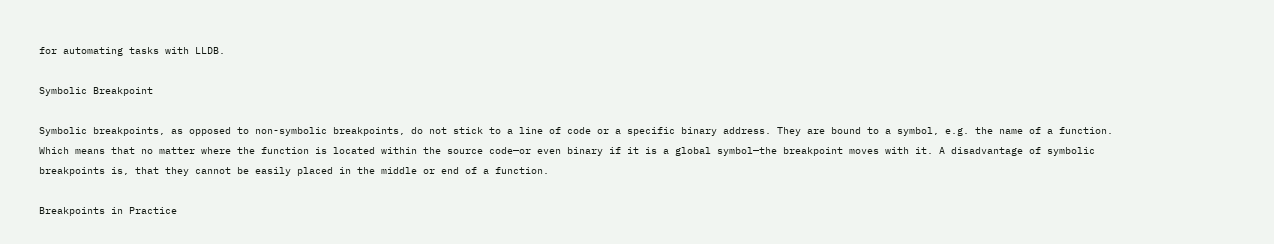for automating tasks with LLDB.

Symbolic Breakpoint

Symbolic breakpoints, as opposed to non-symbolic breakpoints, do not stick to a line of code or a specific binary address. They are bound to a symbol, e.g. the name of a function. Which means that no matter where the function is located within the source code—or even binary if it is a global symbol—the breakpoint moves with it. A disadvantage of symbolic breakpoints is, that they cannot be easily placed in the middle or end of a function.

Breakpoints in Practice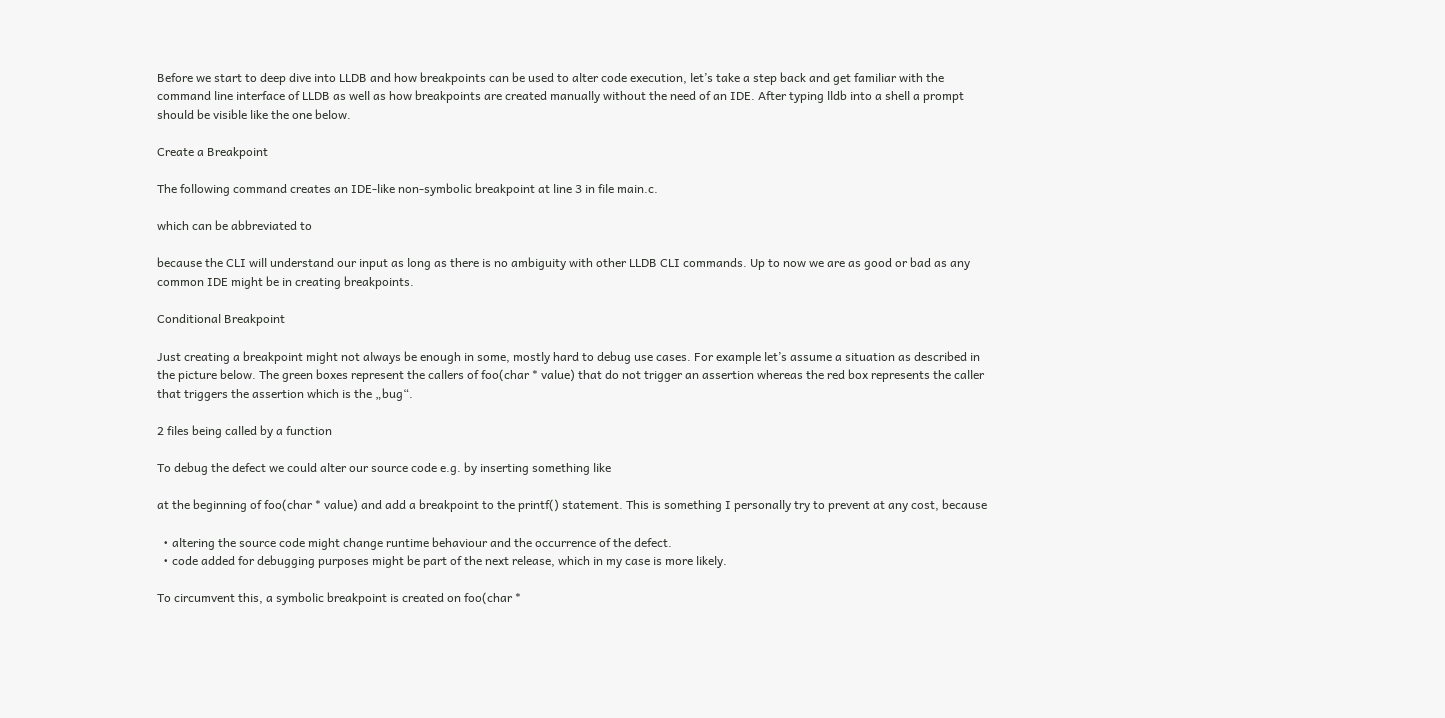Before we start to deep dive into LLDB and how breakpoints can be used to alter code execution, let’s take a step back and get familiar with the command line interface of LLDB as well as how breakpoints are created manually without the need of an IDE. After typing lldb into a shell a prompt should be visible like the one below.

Create a Breakpoint

The following command creates an IDE-like non-symbolic breakpoint at line 3 in file main.c.

which can be abbreviated to

because the CLI will understand our input as long as there is no ambiguity with other LLDB CLI commands. Up to now we are as good or bad as any common IDE might be in creating breakpoints.

Conditional Breakpoint

Just creating a breakpoint might not always be enough in some, mostly hard to debug use cases. For example let’s assume a situation as described in the picture below. The green boxes represent the callers of foo(char * value) that do not trigger an assertion whereas the red box represents the caller that triggers the assertion which is the „bug“.

2 files being called by a function

To debug the defect we could alter our source code e.g. by inserting something like

at the beginning of foo(char * value) and add a breakpoint to the printf() statement. This is something I personally try to prevent at any cost, because

  • altering the source code might change runtime behaviour and the occurrence of the defect.
  • code added for debugging purposes might be part of the next release, which in my case is more likely.

To circumvent this, a symbolic breakpoint is created on foo(char *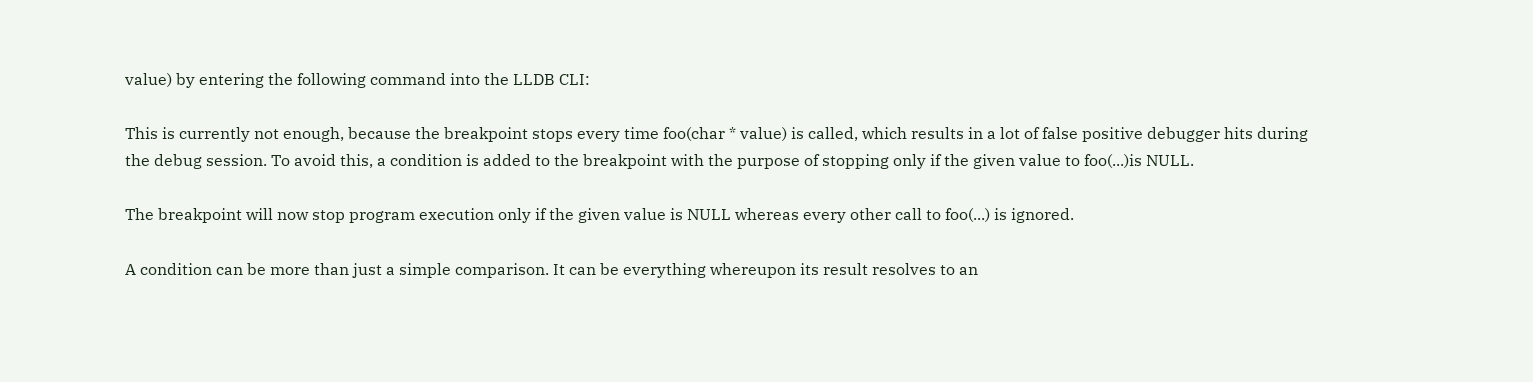value) by entering the following command into the LLDB CLI:

This is currently not enough, because the breakpoint stops every time foo(char * value) is called, which results in a lot of false positive debugger hits during the debug session. To avoid this, a condition is added to the breakpoint with the purpose of stopping only if the given value to foo(...)is NULL.

The breakpoint will now stop program execution only if the given value is NULL whereas every other call to foo(...) is ignored.

A condition can be more than just a simple comparison. It can be everything whereupon its result resolves to an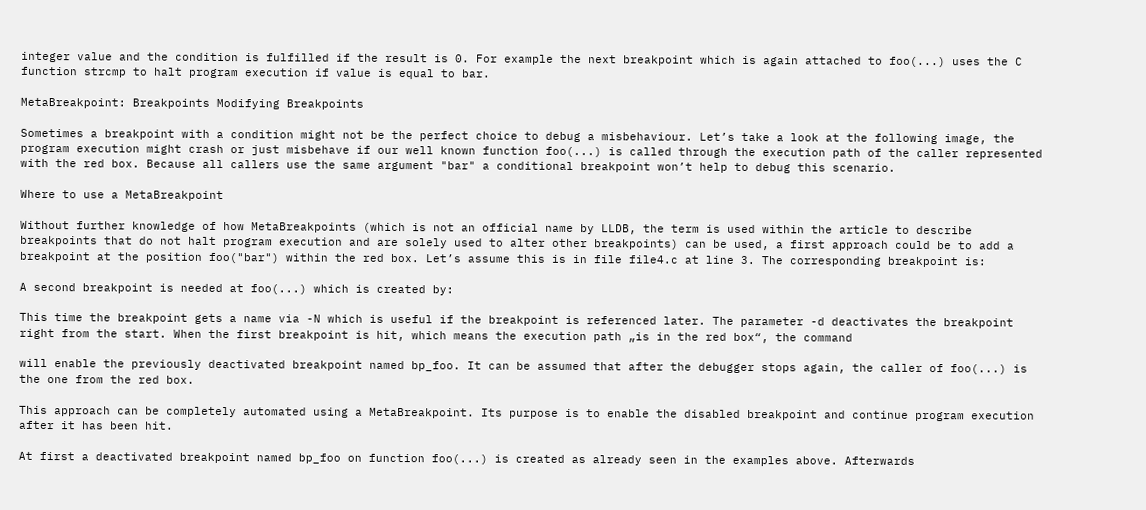integer value and the condition is fulfilled if the result is 0. For example the next breakpoint which is again attached to foo(...) uses the C function strcmp to halt program execution if value is equal to bar.

MetaBreakpoint: Breakpoints Modifying Breakpoints

Sometimes a breakpoint with a condition might not be the perfect choice to debug a misbehaviour. Let’s take a look at the following image, the program execution might crash or just misbehave if our well known function foo(...) is called through the execution path of the caller represented with the red box. Because all callers use the same argument "bar" a conditional breakpoint won’t help to debug this scenario.

Where to use a MetaBreakpoint

Without further knowledge of how MetaBreakpoints (which is not an official name by LLDB, the term is used within the article to describe breakpoints that do not halt program execution and are solely used to alter other breakpoints) can be used, a first approach could be to add a breakpoint at the position foo("bar") within the red box. Let’s assume this is in file file4.c at line 3. The corresponding breakpoint is:

A second breakpoint is needed at foo(...) which is created by:

This time the breakpoint gets a name via -N which is useful if the breakpoint is referenced later. The parameter -d deactivates the breakpoint right from the start. When the first breakpoint is hit, which means the execution path „is in the red box“, the command

will enable the previously deactivated breakpoint named bp_foo. It can be assumed that after the debugger stops again, the caller of foo(...) is the one from the red box.

This approach can be completely automated using a MetaBreakpoint. Its purpose is to enable the disabled breakpoint and continue program execution after it has been hit.

At first a deactivated breakpoint named bp_foo on function foo(...) is created as already seen in the examples above. Afterwards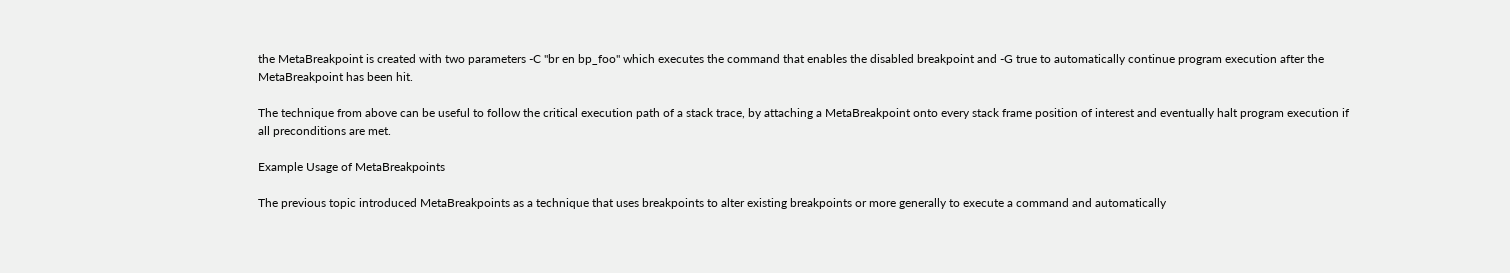the MetaBreakpoint is created with two parameters -C "br en bp_foo" which executes the command that enables the disabled breakpoint and -G true to automatically continue program execution after the MetaBreakpoint has been hit.

The technique from above can be useful to follow the critical execution path of a stack trace, by attaching a MetaBreakpoint onto every stack frame position of interest and eventually halt program execution if all preconditions are met.

Example Usage of MetaBreakpoints

The previous topic introduced MetaBreakpoints as a technique that uses breakpoints to alter existing breakpoints or more generally to execute a command and automatically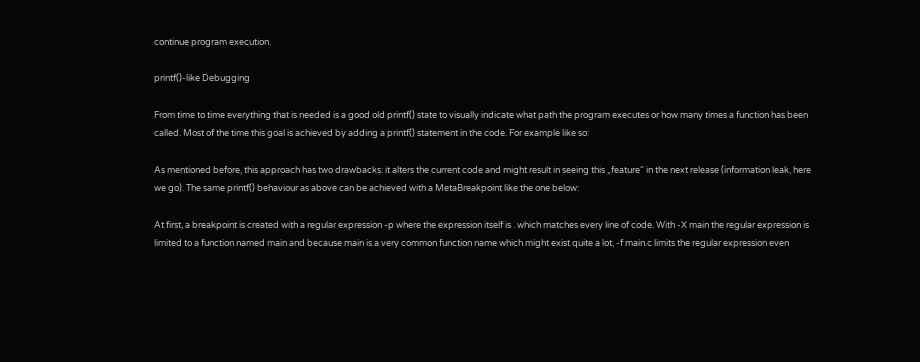continue program execution.

printf()-like Debugging

From time to time everything that is needed is a good old printf() state to visually indicate what path the program executes or how many times a function has been called. Most of the time this goal is achieved by adding a printf() statement in the code. For example like so:

As mentioned before, this approach has two drawbacks: it alters the current code and might result in seeing this „feature“ in the next release (information leak, here we go). The same printf() behaviour as above can be achieved with a MetaBreakpoint like the one below:

At first, a breakpoint is created with a regular expression -p where the expression itself is . which matches every line of code. With -X main the regular expression is limited to a function named main and because main is a very common function name which might exist quite a lot, -f main.c limits the regular expression even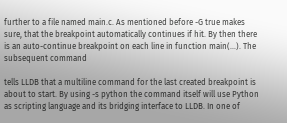further to a file named main.c. As mentioned before -G true makes sure, that the breakpoint automatically continues if hit. By then there is an auto-continue breakpoint on each line in function main(...). The subsequent command

tells LLDB that a multiline command for the last created breakpoint is about to start. By using -s python the command itself will use Python as scripting language and its bridging interface to LLDB. In one of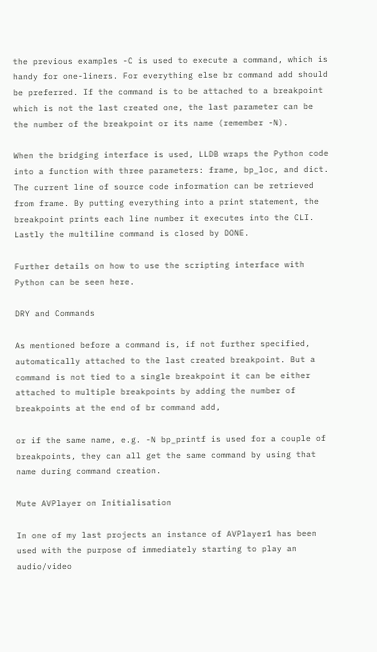the previous examples -C is used to execute a command, which is handy for one-liners. For everything else br command add should be preferred. If the command is to be attached to a breakpoint which is not the last created one, the last parameter can be the number of the breakpoint or its name (remember -N).

When the bridging interface is used, LLDB wraps the Python code into a function with three parameters: frame, bp_loc, and dict. The current line of source code information can be retrieved from frame. By putting everything into a print statement, the breakpoint prints each line number it executes into the CLI. Lastly the multiline command is closed by DONE.

Further details on how to use the scripting interface with Python can be seen here.

DRY and Commands

As mentioned before a command is, if not further specified, automatically attached to the last created breakpoint. But a command is not tied to a single breakpoint it can be either attached to multiple breakpoints by adding the number of  breakpoints at the end of br command add,

or if the same name, e.g. -N bp_printf is used for a couple of breakpoints, they can all get the same command by using that name during command creation.

Mute AVPlayer on Initialisation

In one of my last projects an instance of AVPlayer1 has been used with the purpose of immediately starting to play an audio/video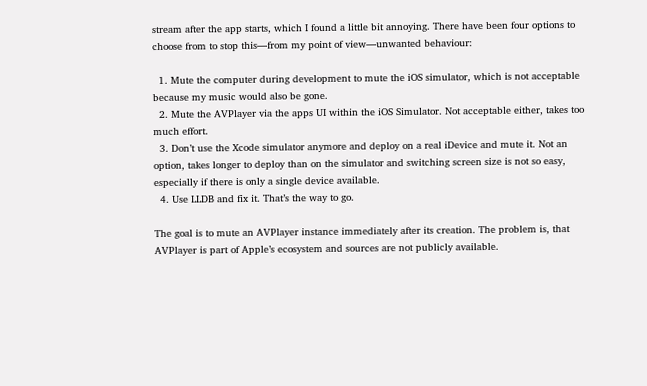stream after the app starts, which I found a little bit annoying. There have been four options to choose from to stop this—from my point of view—unwanted behaviour:

  1. Mute the computer during development to mute the iOS simulator, which is not acceptable because my music would also be gone.
  2. Mute the AVPlayer via the apps UI within the iOS Simulator. Not acceptable either, takes too much effort.
  3. Don’t use the Xcode simulator anymore and deploy on a real iDevice and mute it. Not an option, takes longer to deploy than on the simulator and switching screen size is not so easy, especially if there is only a single device available.
  4. Use LLDB and fix it. That’s the way to go.

The goal is to mute an AVPlayer instance immediately after its creation. The problem is, that AVPlayer is part of Apple’s ecosystem and sources are not publicly available.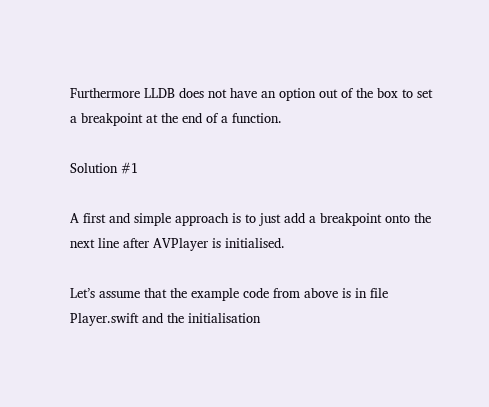Furthermore LLDB does not have an option out of the box to set a breakpoint at the end of a function.

Solution #1

A first and simple approach is to just add a breakpoint onto the next line after AVPlayer is initialised.

Let’s assume that the example code from above is in file Player.swift and the initialisation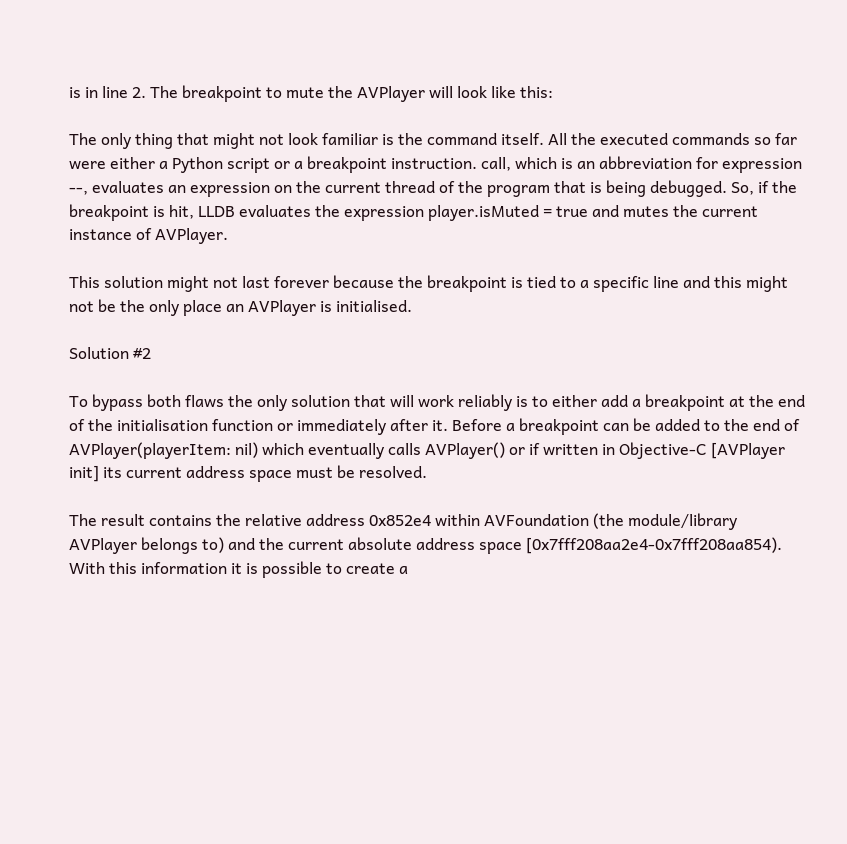is in line 2. The breakpoint to mute the AVPlayer will look like this:

The only thing that might not look familiar is the command itself. All the executed commands so far were either a Python script or a breakpoint instruction. call, which is an abbreviation for expression --, evaluates an expression on the current thread of the program that is being debugged. So, if the breakpoint is hit, LLDB evaluates the expression player.isMuted = true and mutes the current instance of AVPlayer.

This solution might not last forever because the breakpoint is tied to a specific line and this might not be the only place an AVPlayer is initialised.

Solution #2

To bypass both flaws the only solution that will work reliably is to either add a breakpoint at the end of the initialisation function or immediately after it. Before a breakpoint can be added to the end of AVPlayer(playerItem: nil) which eventually calls AVPlayer() or if written in Objective-C [AVPlayer init] its current address space must be resolved.

The result contains the relative address 0x852e4 within AVFoundation (the module/library AVPlayer belongs to) and the current absolute address space [0x7fff208aa2e4-0x7fff208aa854). With this information it is possible to create a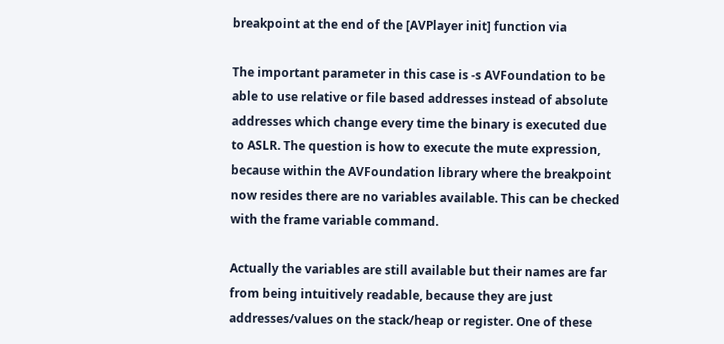breakpoint at the end of the [AVPlayer init] function via

The important parameter in this case is -s AVFoundation to be able to use relative or file based addresses instead of absolute addresses which change every time the binary is executed due to ASLR. The question is how to execute the mute expression, because within the AVFoundation library where the breakpoint now resides there are no variables available. This can be checked with the frame variable command.

Actually the variables are still available but their names are far from being intuitively readable, because they are just addresses/values on the stack/heap or register. One of these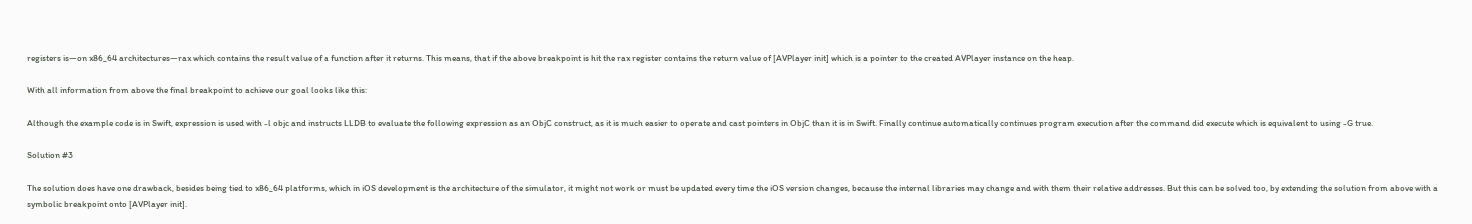registers is—on x86_64 architectures—rax which contains the result value of a function after it returns. This means, that if the above breakpoint is hit the rax register contains the return value of [AVPlayer init] which is a pointer to the created AVPlayer instance on the heap.

With all information from above the final breakpoint to achieve our goal looks like this:

Although the example code is in Swift, expression is used with -l objc and instructs LLDB to evaluate the following expression as an ObjC construct, as it is much easier to operate and cast pointers in ObjC than it is in Swift. Finally continue automatically continues program execution after the command did execute which is equivalent to using -G true.

Solution #3

The solution does have one drawback, besides being tied to x86_64 platforms, which in iOS development is the architecture of the simulator, it might not work or must be updated every time the iOS version changes, because the internal libraries may change and with them their relative addresses. But this can be solved too, by extending the solution from above with a symbolic breakpoint onto [AVPlayer init].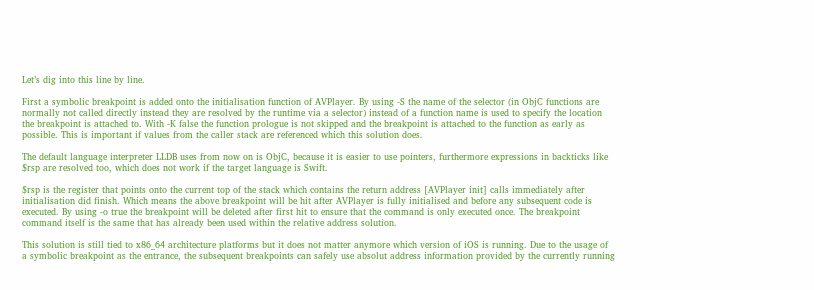Let’s dig into this line by line.

First a symbolic breakpoint is added onto the initialisation function of AVPlayer. By using -S the name of the selector (in ObjC functions are normally not called directly instead they are resolved by the runtime via a selector) instead of a function name is used to specify the location the breakpoint is attached to. With -K false the function prologue is not skipped and the breakpoint is attached to the function as early as possible. This is important if values from the caller stack are referenced which this solution does.

The default language interpreter LLDB uses from now on is ObjC, because it is easier to use pointers, furthermore expressions in backticks like $rsp are resolved too, which does not work if the target language is Swift.

$rsp is the register that points onto the current top of the stack which contains the return address [AVPlayer init] calls immediately after initialisation did finish. Which means the above breakpoint will be hit after AVPlayer is fully initialised and before any subsequent code is executed. By using -o true the breakpoint will be deleted after first hit to ensure that the command is only executed once. The breakpoint command itself is the same that has already been used within the relative address solution.

This solution is still tied to x86_64 architecture platforms but it does not matter anymore which version of iOS is running. Due to the usage of a symbolic breakpoint as the entrance, the subsequent breakpoints can safely use absolut address information provided by the currently running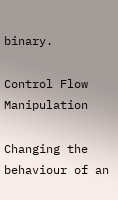binary.

Control Flow Manipulation

Changing the behaviour of an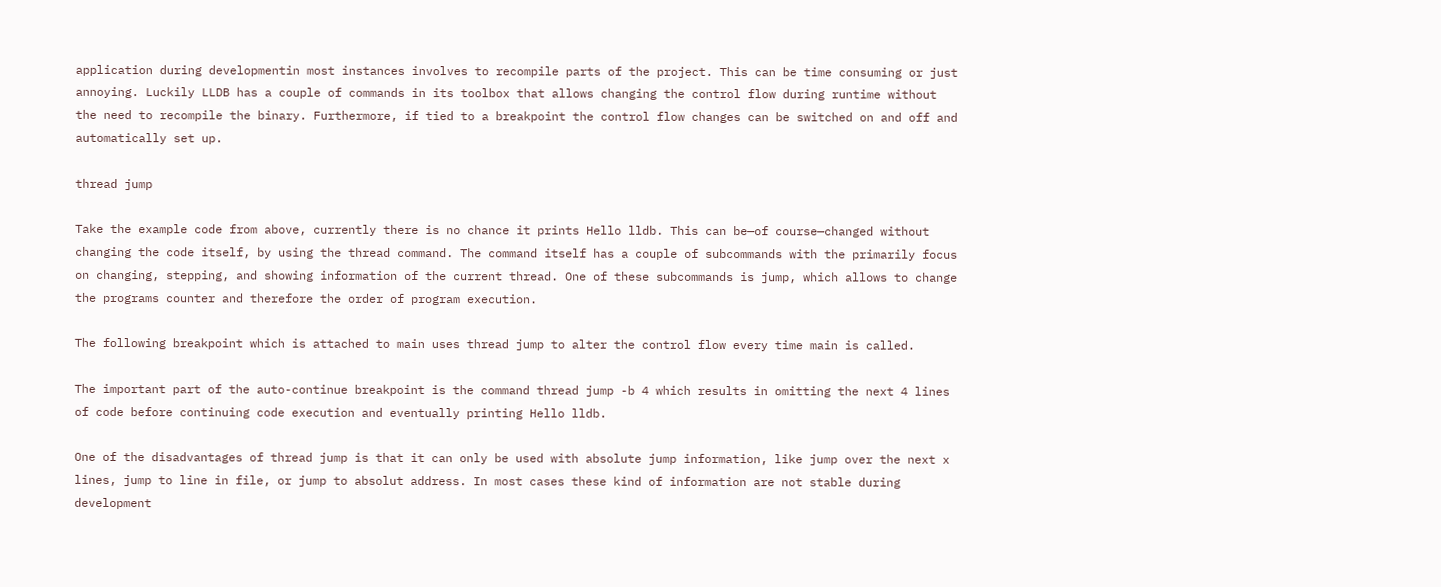application during developmentin most instances involves to recompile parts of the project. This can be time consuming or just annoying. Luckily LLDB has a couple of commands in its toolbox that allows changing the control flow during runtime without the need to recompile the binary. Furthermore, if tied to a breakpoint the control flow changes can be switched on and off and automatically set up.

thread jump

Take the example code from above, currently there is no chance it prints Hello lldb. This can be—of course—changed without changing the code itself, by using the thread command. The command itself has a couple of subcommands with the primarily focus on changing, stepping, and showing information of the current thread. One of these subcommands is jump, which allows to change the programs counter and therefore the order of program execution.

The following breakpoint which is attached to main uses thread jump to alter the control flow every time main is called.

The important part of the auto-continue breakpoint is the command thread jump -b 4 which results in omitting the next 4 lines of code before continuing code execution and eventually printing Hello lldb.

One of the disadvantages of thread jump is that it can only be used with absolute jump information, like jump over the next x lines, jump to line in file, or jump to absolut address. In most cases these kind of information are not stable during development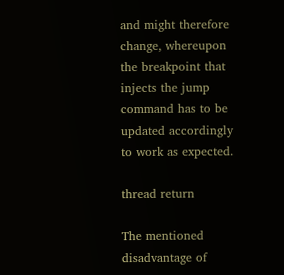and might therefore change, whereupon the breakpoint that injects the jump command has to be updated accordingly to work as expected.

thread return

The mentioned disadvantage of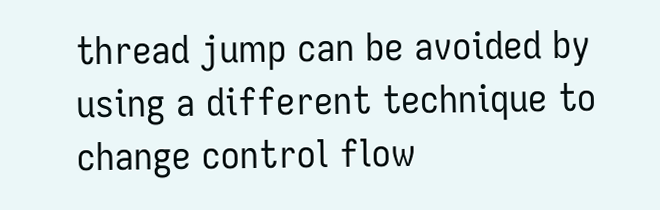thread jump can be avoided by using a different technique to change control flow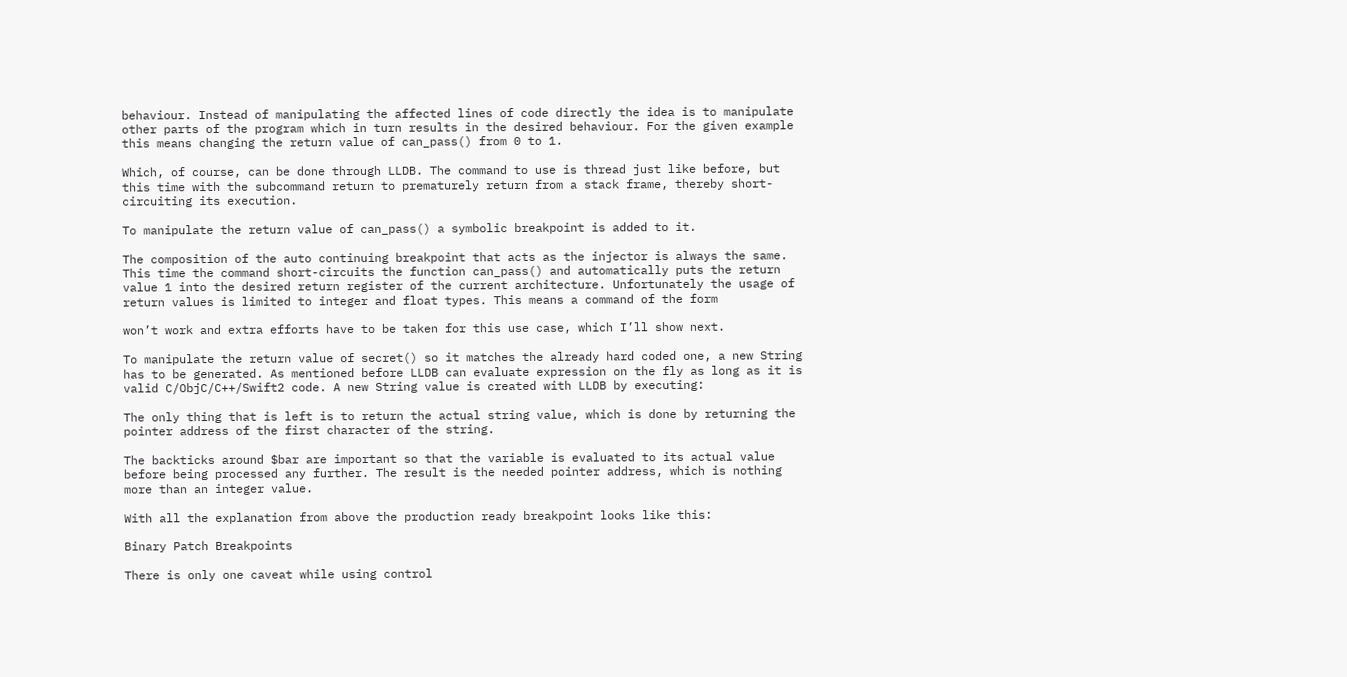behaviour. Instead of manipulating the affected lines of code directly the idea is to manipulate other parts of the program which in turn results in the desired behaviour. For the given example this means changing the return value of can_pass() from 0 to 1.

Which, of course, can be done through LLDB. The command to use is thread just like before, but this time with the subcommand return to prematurely return from a stack frame, thereby short-circuiting its execution.

To manipulate the return value of can_pass() a symbolic breakpoint is added to it.

The composition of the auto continuing breakpoint that acts as the injector is always the same. This time the command short-circuits the function can_pass() and automatically puts the return value 1 into the desired return register of the current architecture. Unfortunately the usage of return values is limited to integer and float types. This means a command of the form

won’t work and extra efforts have to be taken for this use case, which I’ll show next.

To manipulate the return value of secret() so it matches the already hard coded one, a new String has to be generated. As mentioned before LLDB can evaluate expression on the fly as long as it is valid C/ObjC/C++/Swift2 code. A new String value is created with LLDB by executing:

The only thing that is left is to return the actual string value, which is done by returning the pointer address of the first character of the string.

The backticks around $bar are important so that the variable is evaluated to its actual value before being processed any further. The result is the needed pointer address, which is nothing more than an integer value.

With all the explanation from above the production ready breakpoint looks like this:

Binary Patch Breakpoints

There is only one caveat while using control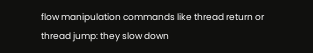flow manipulation commands like thread return or thread jump: they slow down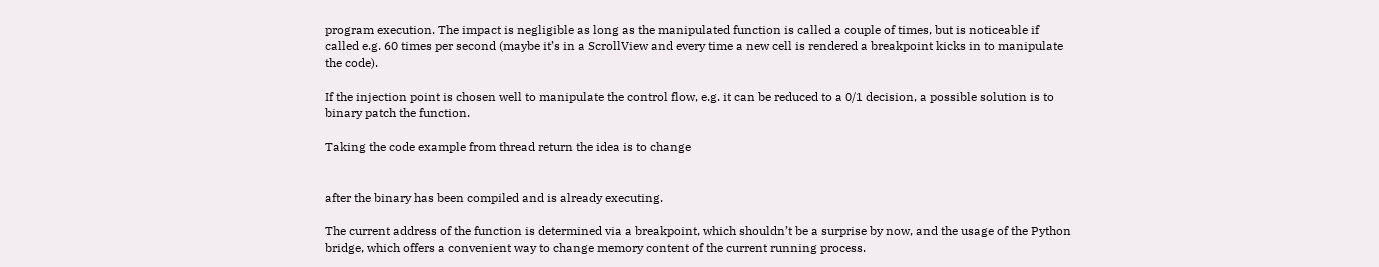program execution. The impact is negligible as long as the manipulated function is called a couple of times, but is noticeable if called e.g. 60 times per second (maybe it’s in a ScrollView and every time a new cell is rendered a breakpoint kicks in to manipulate the code).

If the injection point is chosen well to manipulate the control flow, e.g. it can be reduced to a 0/1 decision, a possible solution is to binary patch the function.

Taking the code example from thread return the idea is to change


after the binary has been compiled and is already executing.

The current address of the function is determined via a breakpoint, which shouldn’t be a surprise by now, and the usage of the Python bridge, which offers a convenient way to change memory content of the current running process.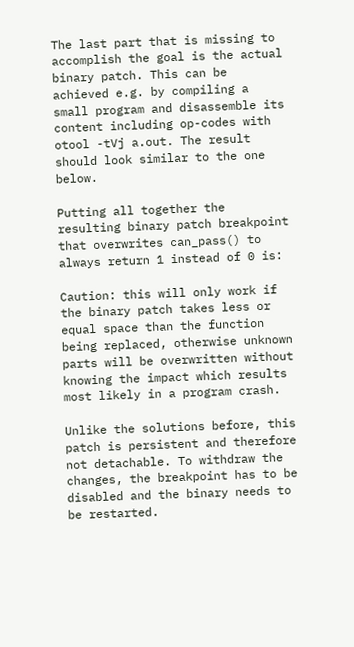The last part that is missing to accomplish the goal is the actual binary patch. This can be achieved e.g. by compiling a small program and disassemble its content including op-codes with otool -tVj a.out. The result should look similar to the one below.

Putting all together the resulting binary patch breakpoint that overwrites can_pass() to always return 1 instead of 0 is:

Caution: this will only work if the binary patch takes less or equal space than the function being replaced, otherwise unknown parts will be overwritten without knowing the impact which results most likely in a program crash.

Unlike the solutions before, this patch is persistent and therefore not detachable. To withdraw the changes, the breakpoint has to be disabled and the binary needs to be restarted.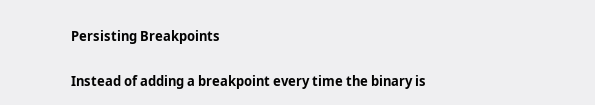Persisting Breakpoints

Instead of adding a breakpoint every time the binary is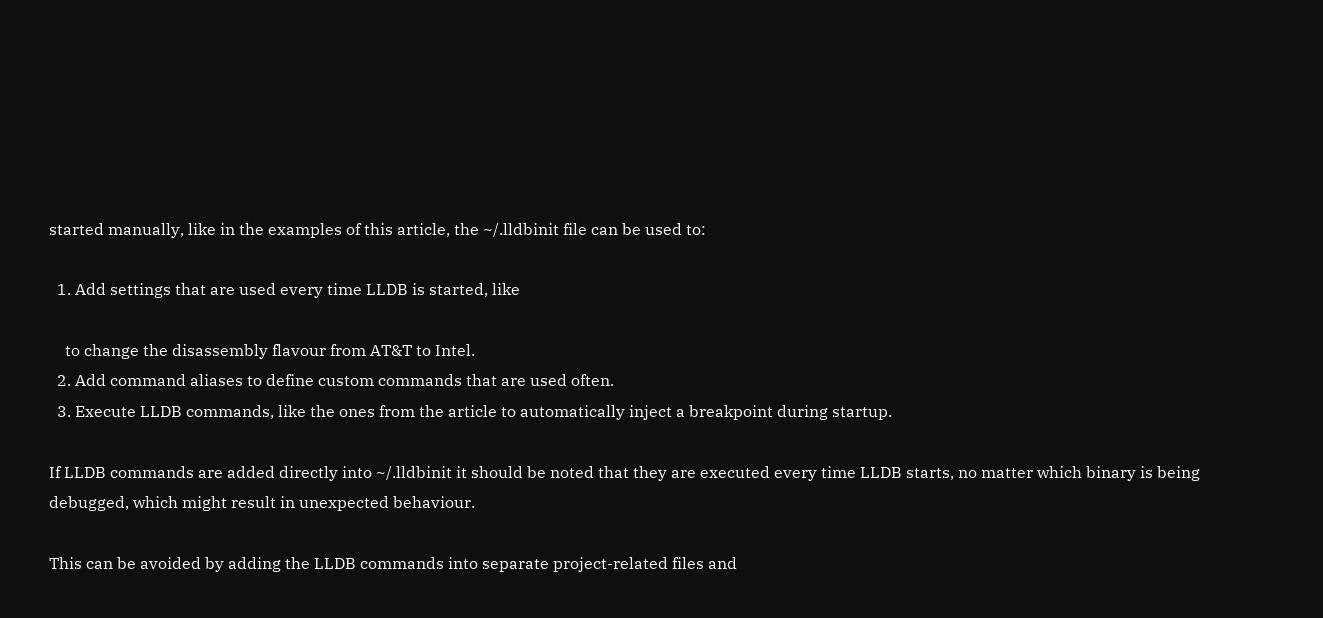started manually, like in the examples of this article, the ~/.lldbinit file can be used to:

  1. Add settings that are used every time LLDB is started, like

    to change the disassembly flavour from AT&T to Intel.
  2. Add command aliases to define custom commands that are used often.
  3. Execute LLDB commands, like the ones from the article to automatically inject a breakpoint during startup.

If LLDB commands are added directly into ~/.lldbinit it should be noted that they are executed every time LLDB starts, no matter which binary is being debugged, which might result in unexpected behaviour.

This can be avoided by adding the LLDB commands into separate project-related files and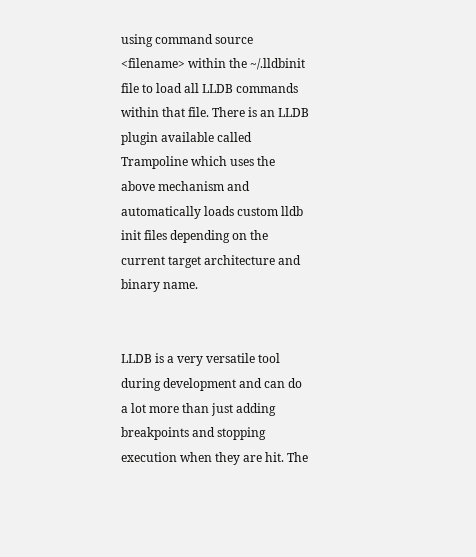using command source <filename> within the ~/.lldbinit file to load all LLDB commands within that file. There is an LLDB plugin available called Trampoline which uses the above mechanism and automatically loads custom lldb init files depending on the current target architecture and binary name.


LLDB is a very versatile tool during development and can do a lot more than just adding breakpoints and stopping execution when they are hit. The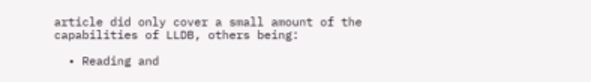article did only cover a small amount of the capabilities of LLDB, others being:

  • Reading and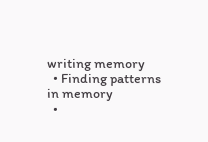writing memory
  • Finding patterns in memory
  •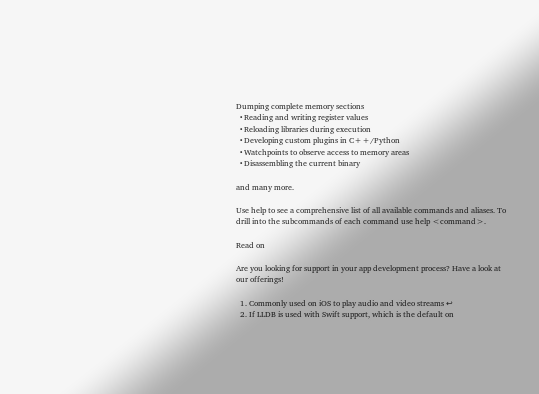Dumping complete memory sections
  • Reading and writing register values
  • Reloading libraries during execution
  • Developing custom plugins in C++/Python
  • Watchpoints to observe access to memory areas
  • Disassembling the current binary

and many more.

Use help to see a comprehensive list of all available commands and aliases. To drill into the subcommands of each command use help <command>.

Read on

Are you looking for support in your app development process? Have a look at our offerings!

  1. Commonly used on iOS to play audio and video streams ↩
  2. If LLDB is used with Swift support, which is the default on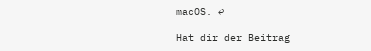macOS. ↩

Hat dir der Beitrag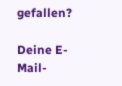gefallen?

Deine E-Mail-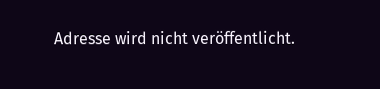Adresse wird nicht veröffentlicht.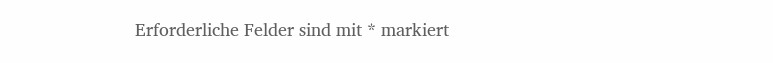Erforderliche Felder sind mit * markiert